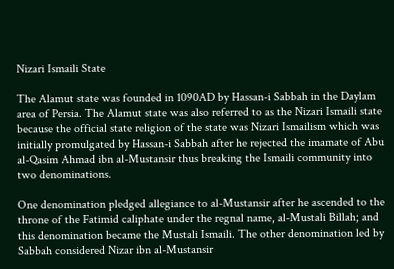Nizari Ismaili State

The Alamut state was founded in 1090AD by Hassan-i Sabbah in the Daylam area of Persia. The Alamut state was also referred to as the Nizari Ismaili state because the official state religion of the state was Nizari Ismailism which was initially promulgated by Hassan-i Sabbah after he rejected the imamate of Abu al-Qasim Ahmad ibn al-Mustansir thus breaking the Ismaili community into two denominations.

One denomination pledged allegiance to al-Mustansir after he ascended to the throne of the Fatimid caliphate under the regnal name, al-Mustali Billah; and this denomination became the Mustali Ismaili. The other denomination led by Sabbah considered Nizar ibn al-Mustansir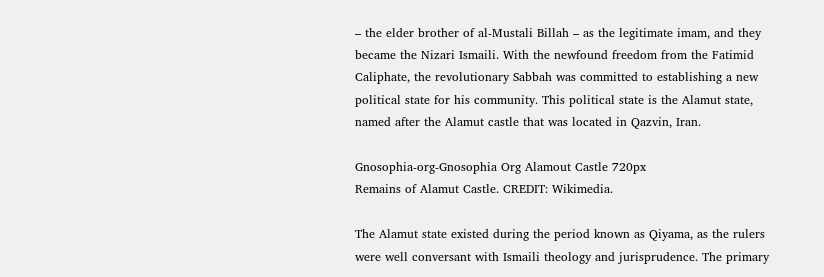– the elder brother of al-Mustali Billah – as the legitimate imam, and they became the Nizari Ismaili. With the newfound freedom from the Fatimid Caliphate, the revolutionary Sabbah was committed to establishing a new political state for his community. This political state is the Alamut state, named after the Alamut castle that was located in Qazvin, Iran.

Gnosophia-org-Gnosophia Org Alamout Castle 720px
Remains of Alamut Castle. CREDIT: Wikimedia.

The Alamut state existed during the period known as Qiyama, as the rulers were well conversant with Ismaili theology and jurisprudence. The primary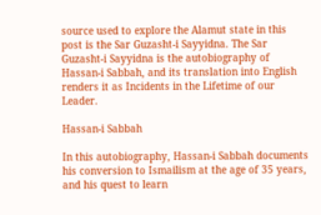source used to explore the Alamut state in this post is the Sar Guzasht-i Sayyidna. The Sar Guzasht-i Sayyidna is the autobiography of Hassan-i Sabbah, and its translation into English renders it as Incidents in the Lifetime of our Leader.

Hassan-i Sabbah

In this autobiography, Hassan-i Sabbah documents his conversion to Ismailism at the age of 35 years, and his quest to learn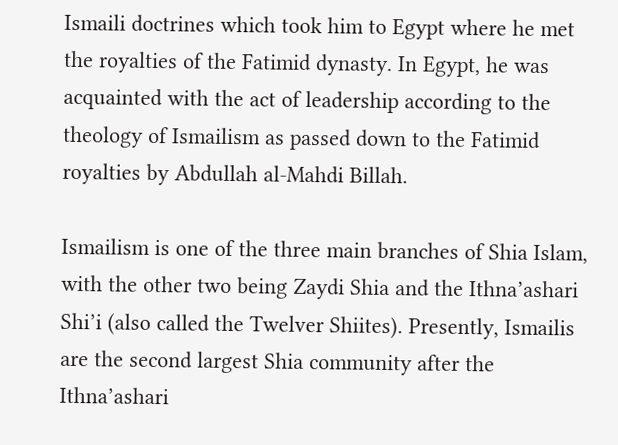Ismaili doctrines which took him to Egypt where he met the royalties of the Fatimid dynasty. In Egypt, he was acquainted with the act of leadership according to the theology of Ismailism as passed down to the Fatimid royalties by Abdullah al-Mahdi Billah.

Ismailism is one of the three main branches of Shia Islam, with the other two being Zaydi Shia and the Ithna’ashari Shi’i (also called the Twelver Shiites). Presently, Ismailis are the second largest Shia community after the Ithna’ashari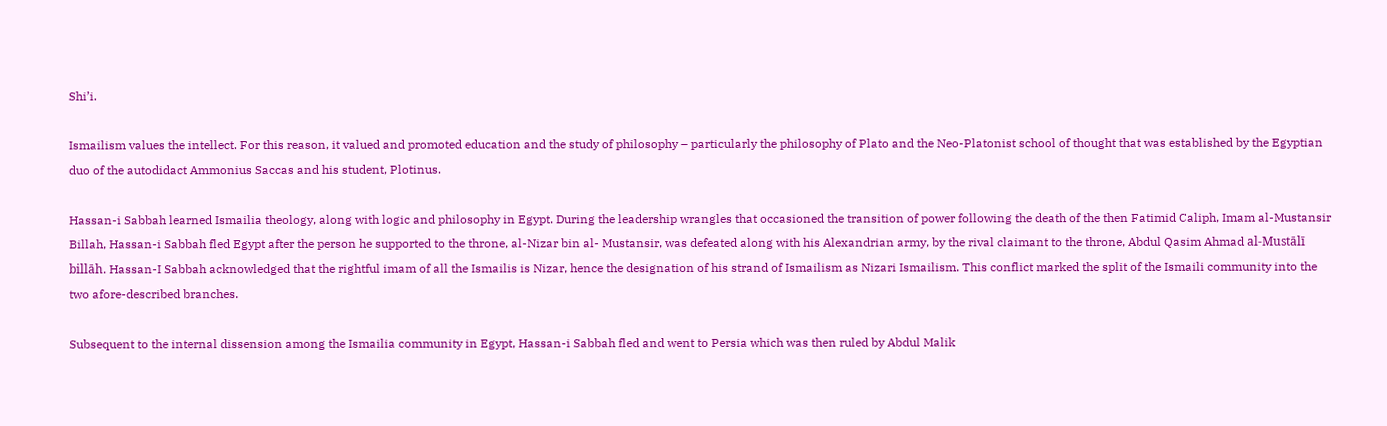Shi’i.

Ismailism values the intellect. For this reason, it valued and promoted education and the study of philosophy – particularly the philosophy of Plato and the Neo-Platonist school of thought that was established by the Egyptian duo of the autodidact Ammonius Saccas and his student, Plotinus.

Hassan-i Sabbah learned Ismailia theology, along with logic and philosophy in Egypt. During the leadership wrangles that occasioned the transition of power following the death of the then Fatimid Caliph, Imam al-Mustansir Billah, Hassan-i Sabbah fled Egypt after the person he supported to the throne, al-Nizar bin al- Mustansir, was defeated along with his Alexandrian army, by the rival claimant to the throne, Abdul Qasim Ahmad al-Mustālī billāh. Hassan-I Sabbah acknowledged that the rightful imam of all the Ismailis is Nizar, hence the designation of his strand of Ismailism as Nizari Ismailism. This conflict marked the split of the Ismaili community into the two afore-described branches.

Subsequent to the internal dissension among the Ismailia community in Egypt, Hassan-i Sabbah fled and went to Persia which was then ruled by Abdul Malik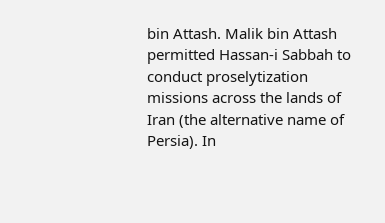bin Attash. Malik bin Attash permitted Hassan-i Sabbah to conduct proselytization missions across the lands of Iran (the alternative name of Persia). In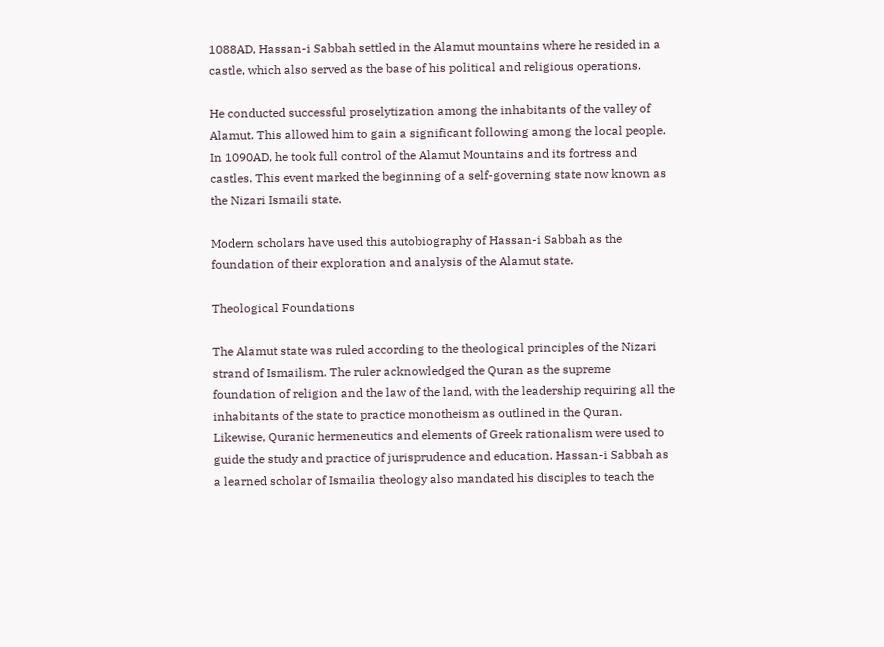1088AD, Hassan-i Sabbah settled in the Alamut mountains where he resided in a castle, which also served as the base of his political and religious operations.

He conducted successful proselytization among the inhabitants of the valley of Alamut. This allowed him to gain a significant following among the local people. In 1090AD, he took full control of the Alamut Mountains and its fortress and castles. This event marked the beginning of a self-governing state now known as the Nizari Ismaili state.

Modern scholars have used this autobiography of Hassan-i Sabbah as the foundation of their exploration and analysis of the Alamut state.

Theological Foundations

The Alamut state was ruled according to the theological principles of the Nizari strand of Ismailism. The ruler acknowledged the Quran as the supreme foundation of religion and the law of the land, with the leadership requiring all the inhabitants of the state to practice monotheism as outlined in the Quran. Likewise, Quranic hermeneutics and elements of Greek rationalism were used to guide the study and practice of jurisprudence and education. Hassan-i Sabbah as a learned scholar of Ismailia theology also mandated his disciples to teach the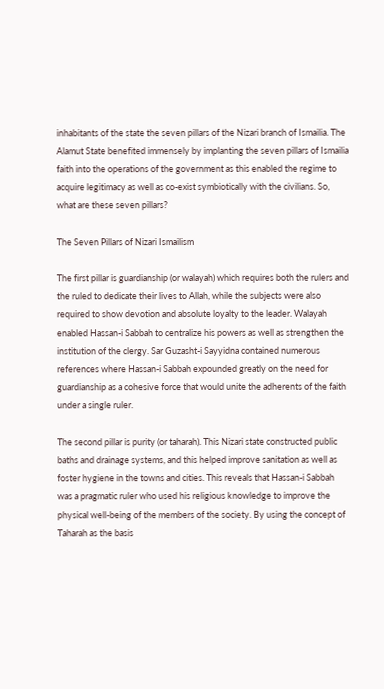inhabitants of the state the seven pillars of the Nizari branch of Ismailia. The Alamut State benefited immensely by implanting the seven pillars of Ismailia faith into the operations of the government as this enabled the regime to acquire legitimacy as well as co-exist symbiotically with the civilians. So, what are these seven pillars?

The Seven Pillars of Nizari Ismailism

The first pillar is guardianship (or walayah) which requires both the rulers and the ruled to dedicate their lives to Allah, while the subjects were also required to show devotion and absolute loyalty to the leader. Walayah enabled Hassan-i Sabbah to centralize his powers as well as strengthen the institution of the clergy. Sar Guzasht-i Sayyidna contained numerous references where Hassan-i Sabbah expounded greatly on the need for guardianship as a cohesive force that would unite the adherents of the faith under a single ruler.

The second pillar is purity (or taharah). This Nizari state constructed public baths and drainage systems, and this helped improve sanitation as well as foster hygiene in the towns and cities. This reveals that Hassan-i Sabbah was a pragmatic ruler who used his religious knowledge to improve the physical well-being of the members of the society. By using the concept of Taharah as the basis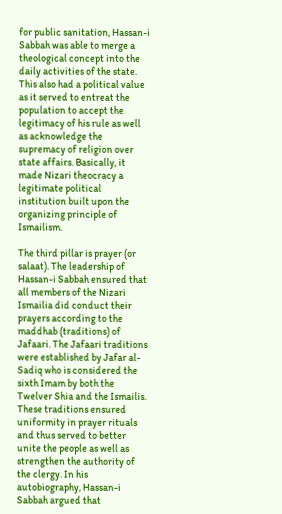for public sanitation, Hassan-i Sabbah was able to merge a theological concept into the daily activities of the state. This also had a political value as it served to entreat the population to accept the legitimacy of his rule as well as acknowledge the supremacy of religion over state affairs. Basically, it made Nizari theocracy a legitimate political institution built upon the organizing principle of Ismailism.

The third pillar is prayer (or salaat). The leadership of Hassan-i Sabbah ensured that all members of the Nizari Ismailia did conduct their prayers according to the maddhab (traditions) of Jafaari. The Jafaari traditions were established by Jafar al-Sadiq who is considered the sixth Imam by both the Twelver Shia and the Ismailis. These traditions ensured uniformity in prayer rituals and thus served to better unite the people as well as strengthen the authority of the clergy. In his autobiography, Hassan-i Sabbah argued that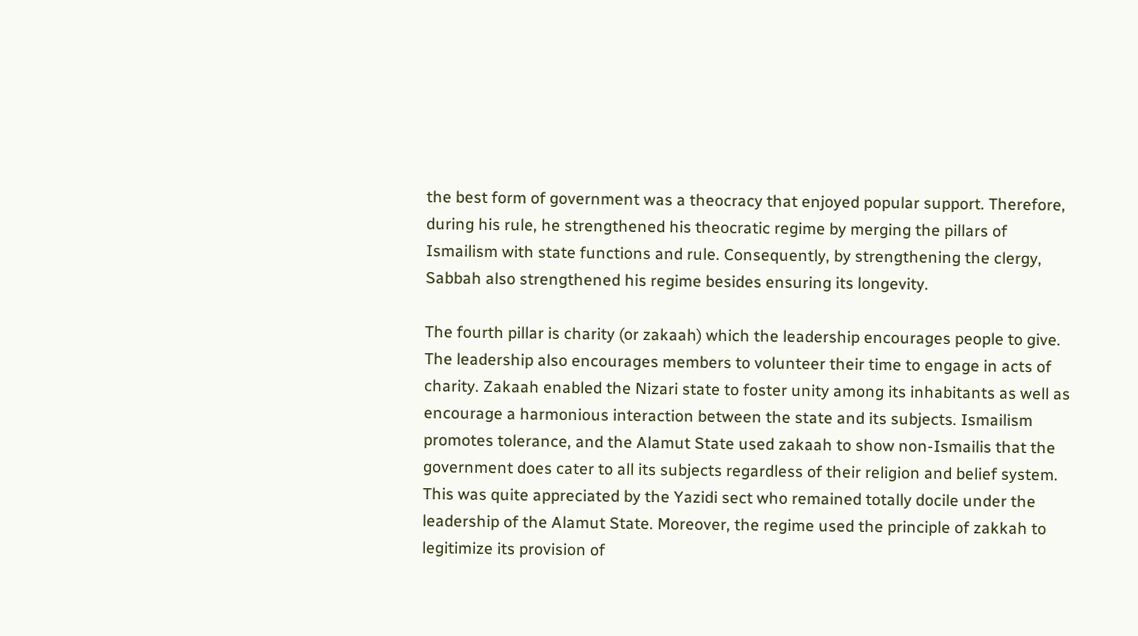the best form of government was a theocracy that enjoyed popular support. Therefore, during his rule, he strengthened his theocratic regime by merging the pillars of Ismailism with state functions and rule. Consequently, by strengthening the clergy, Sabbah also strengthened his regime besides ensuring its longevity.

The fourth pillar is charity (or zakaah) which the leadership encourages people to give. The leadership also encourages members to volunteer their time to engage in acts of charity. Zakaah enabled the Nizari state to foster unity among its inhabitants as well as encourage a harmonious interaction between the state and its subjects. Ismailism promotes tolerance, and the Alamut State used zakaah to show non-Ismailis that the government does cater to all its subjects regardless of their religion and belief system. This was quite appreciated by the Yazidi sect who remained totally docile under the leadership of the Alamut State. Moreover, the regime used the principle of zakkah to legitimize its provision of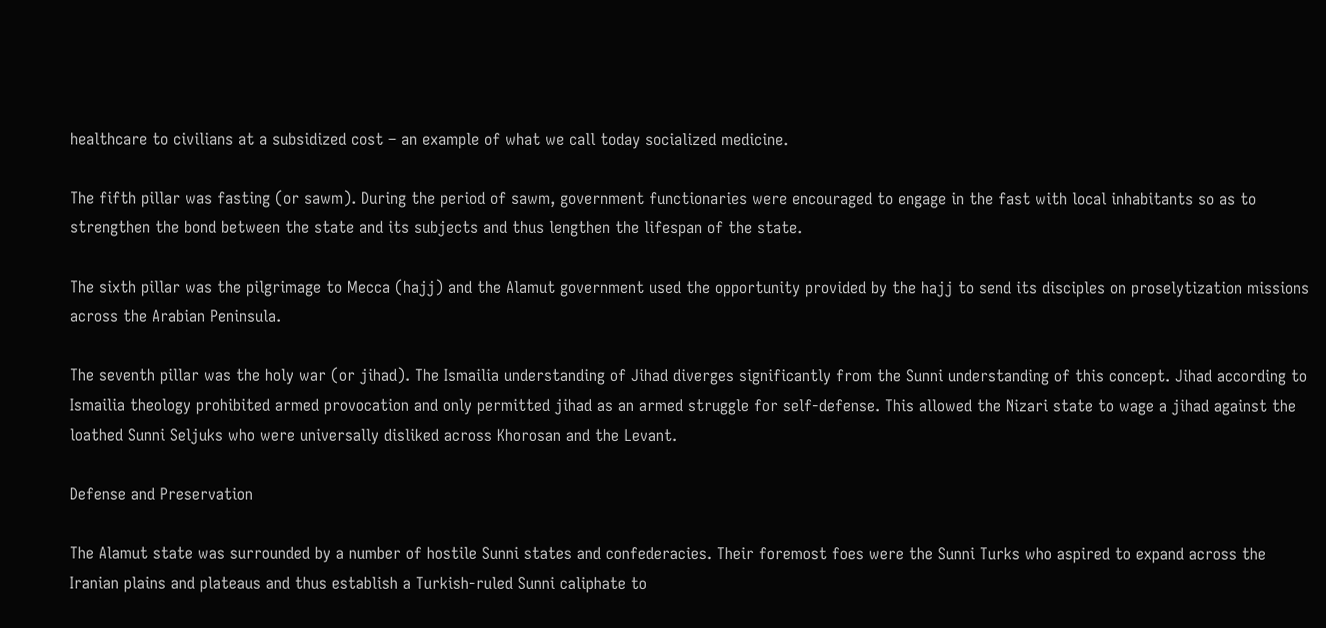healthcare to civilians at a subsidized cost – an example of what we call today socialized medicine.

The fifth pillar was fasting (or sawm). During the period of sawm, government functionaries were encouraged to engage in the fast with local inhabitants so as to strengthen the bond between the state and its subjects and thus lengthen the lifespan of the state.

The sixth pillar was the pilgrimage to Mecca (hajj) and the Alamut government used the opportunity provided by the hajj to send its disciples on proselytization missions across the Arabian Peninsula.

The seventh pillar was the holy war (or jihad). The Ismailia understanding of Jihad diverges significantly from the Sunni understanding of this concept. Jihad according to Ismailia theology prohibited armed provocation and only permitted jihad as an armed struggle for self-defense. This allowed the Nizari state to wage a jihad against the loathed Sunni Seljuks who were universally disliked across Khorosan and the Levant.

Defense and Preservation

The Alamut state was surrounded by a number of hostile Sunni states and confederacies. Their foremost foes were the Sunni Turks who aspired to expand across the Iranian plains and plateaus and thus establish a Turkish-ruled Sunni caliphate to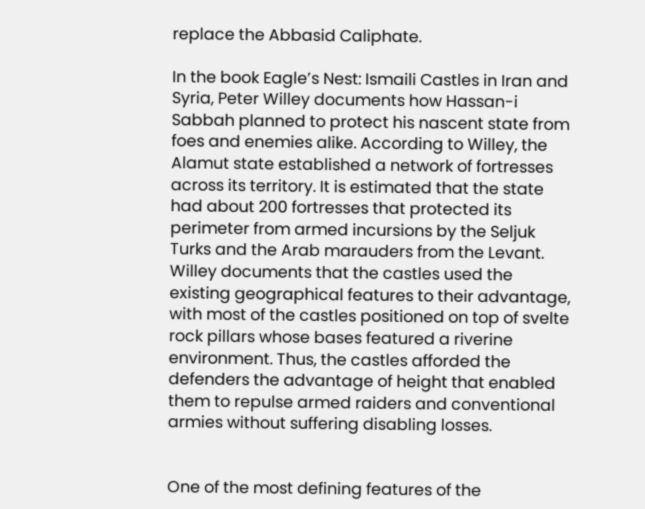replace the Abbasid Caliphate.

In the book Eagle’s Nest: Ismaili Castles in Iran and Syria, Peter Willey documents how Hassan-i Sabbah planned to protect his nascent state from foes and enemies alike. According to Willey, the Alamut state established a network of fortresses across its territory. It is estimated that the state had about 200 fortresses that protected its perimeter from armed incursions by the Seljuk Turks and the Arab marauders from the Levant. Willey documents that the castles used the existing geographical features to their advantage, with most of the castles positioned on top of svelte rock pillars whose bases featured a riverine environment. Thus, the castles afforded the defenders the advantage of height that enabled them to repulse armed raiders and conventional armies without suffering disabling losses.


One of the most defining features of the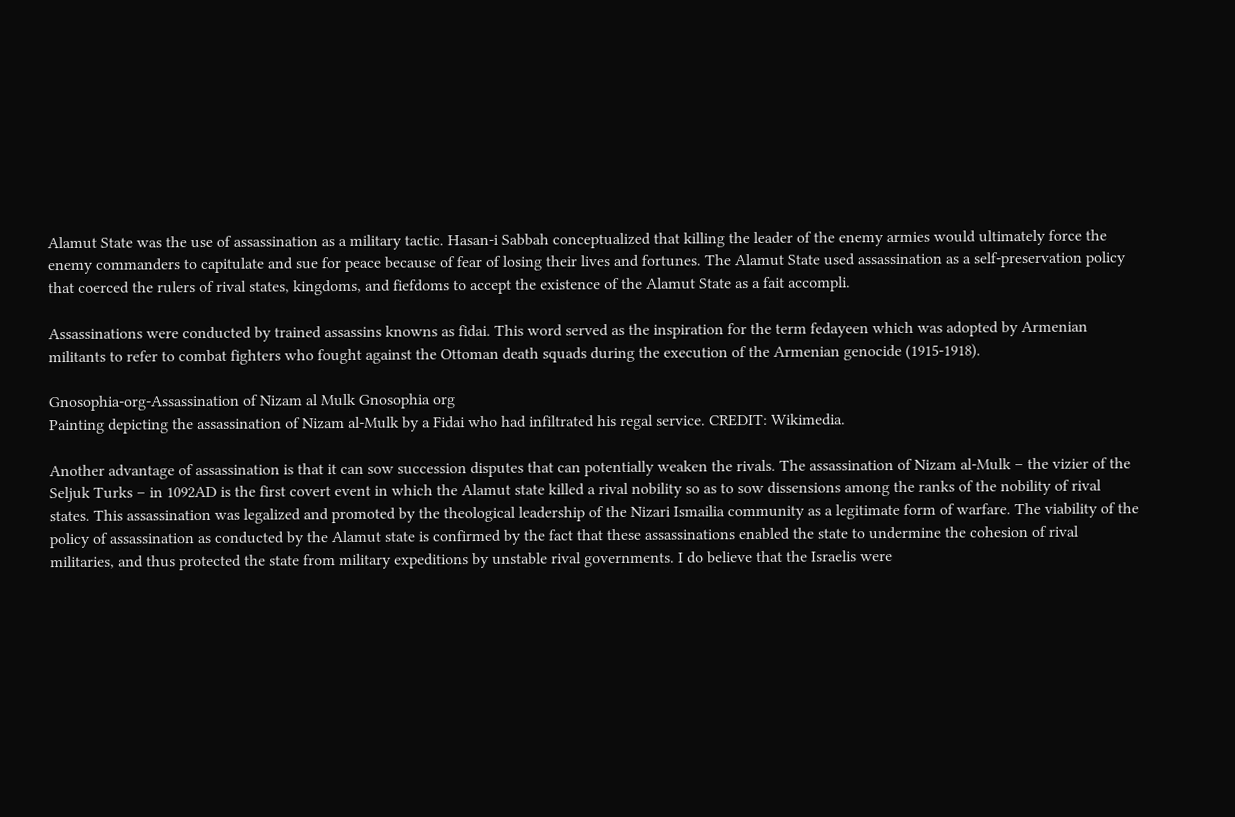Alamut State was the use of assassination as a military tactic. Hasan-i Sabbah conceptualized that killing the leader of the enemy armies would ultimately force the enemy commanders to capitulate and sue for peace because of fear of losing their lives and fortunes. The Alamut State used assassination as a self-preservation policy that coerced the rulers of rival states, kingdoms, and fiefdoms to accept the existence of the Alamut State as a fait accompli.

Assassinations were conducted by trained assassins knowns as fidai. This word served as the inspiration for the term fedayeen which was adopted by Armenian militants to refer to combat fighters who fought against the Ottoman death squads during the execution of the Armenian genocide (1915-1918).

Gnosophia-org-Assassination of Nizam al Mulk Gnosophia org
Painting depicting the assassination of Nizam al-Mulk by a Fidai who had infiltrated his regal service. CREDIT: Wikimedia.

Another advantage of assassination is that it can sow succession disputes that can potentially weaken the rivals. The assassination of Nizam al-Mulk – the vizier of the Seljuk Turks – in 1092AD is the first covert event in which the Alamut state killed a rival nobility so as to sow dissensions among the ranks of the nobility of rival states. This assassination was legalized and promoted by the theological leadership of the Nizari Ismailia community as a legitimate form of warfare. The viability of the policy of assassination as conducted by the Alamut state is confirmed by the fact that these assassinations enabled the state to undermine the cohesion of rival militaries, and thus protected the state from military expeditions by unstable rival governments. I do believe that the Israelis were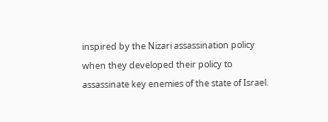inspired by the Nizari assassination policy when they developed their policy to assassinate key enemies of the state of Israel.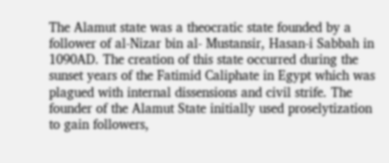The Alamut state was a theocratic state founded by a follower of al-Nizar bin al- Mustansir, Hasan-i Sabbah in 1090AD. The creation of this state occurred during the sunset years of the Fatimid Caliphate in Egypt which was plagued with internal dissensions and civil strife. The founder of the Alamut State initially used proselytization to gain followers,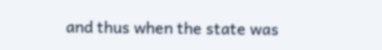and thus when the state was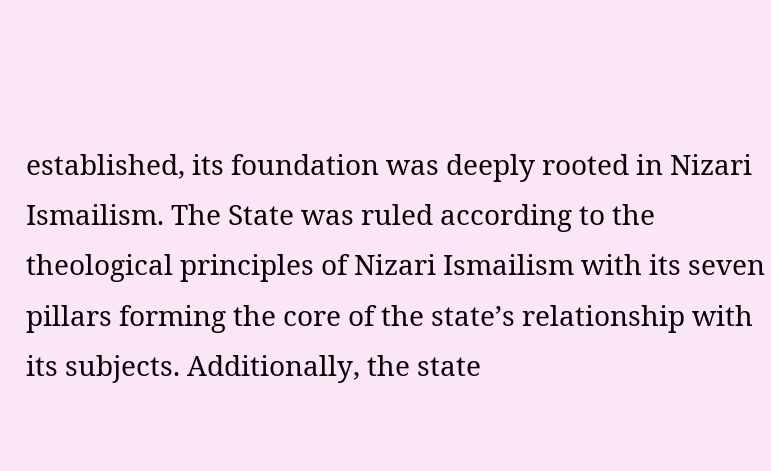established, its foundation was deeply rooted in Nizari Ismailism. The State was ruled according to the theological principles of Nizari Ismailism with its seven pillars forming the core of the state’s relationship with its subjects. Additionally, the state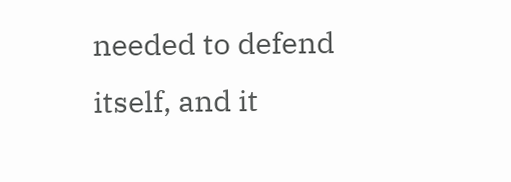needed to defend itself, and it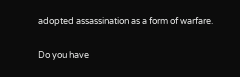adopted assassination as a form of warfare.

Do you have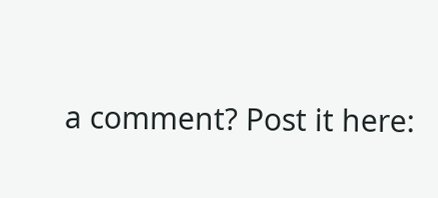a comment? Post it here: